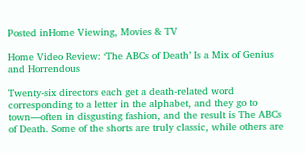Posted inHome Viewing, Movies & TV

Home Video Review: ‘The ABCs of Death’ Is a Mix of Genius and Horrendous

Twenty-six directors each get a death-related word corresponding to a letter in the alphabet, and they go to town—often in disgusting fashion, and the result is The ABCs of Death. Some of the shorts are truly classic, while others are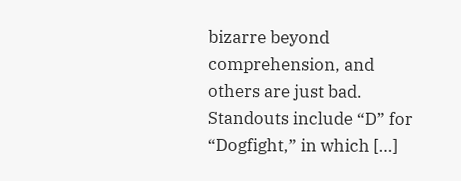bizarre beyond comprehension, and others are just bad. Standouts include “D” for “Dogfight,” in which […]